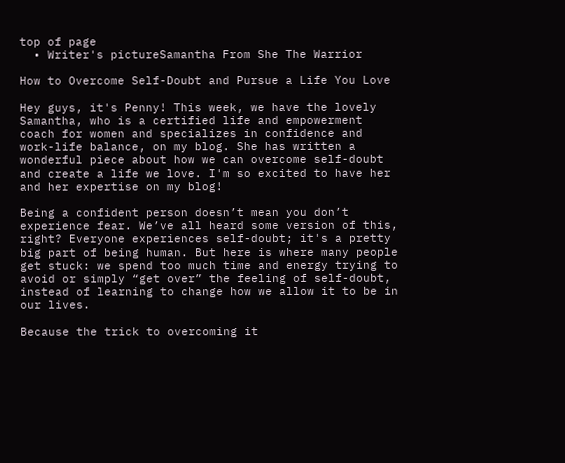top of page
  • Writer's pictureSamantha From She The Warrior

How to Overcome Self-Doubt and Pursue a Life You Love

Hey guys, it's Penny! This week, we have the lovely Samantha, who is a certified life and empowerment coach for women and specializes in confidence and work-life balance, on my blog. She has written a wonderful piece about how we can overcome self-doubt and create a life we love. I'm so excited to have her and her expertise on my blog!

Being a confident person doesn’t mean you don’t experience fear. We’ve all heard some version of this, right? Everyone experiences self-doubt; it's a pretty big part of being human. But here is where many people get stuck: we spend too much time and energy trying to avoid or simply “get over” the feeling of self-doubt, instead of learning to change how we allow it to be in our lives.

Because the trick to overcoming it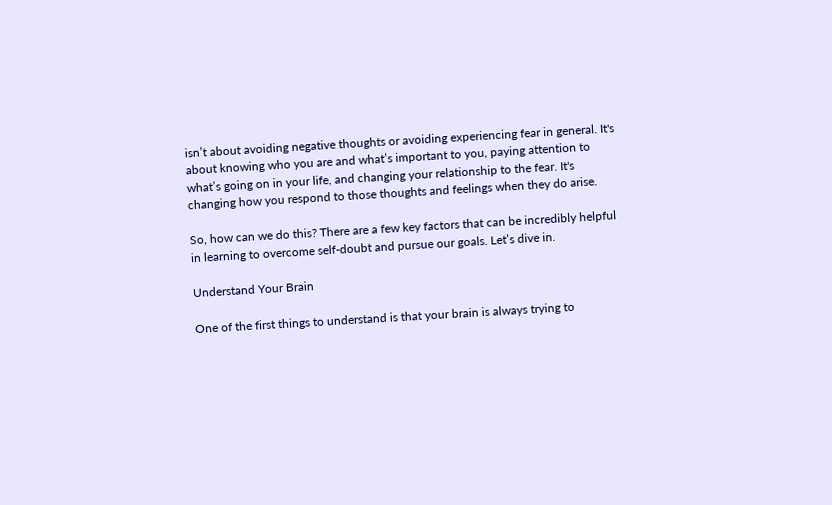isn’t about avoiding negative thoughts or avoiding experiencing fear in general. It's about knowing who you are and what’s important to you, paying attention to what’s going on in your life, and changing your relationship to the fear. It's changing how you respond to those thoughts and feelings when they do arise.

So, how can we do this? There are a few key factors that can be incredibly helpful in learning to overcome self-doubt and pursue our goals. Let’s dive in.

Understand Your Brain

One of the first things to understand is that your brain is always trying to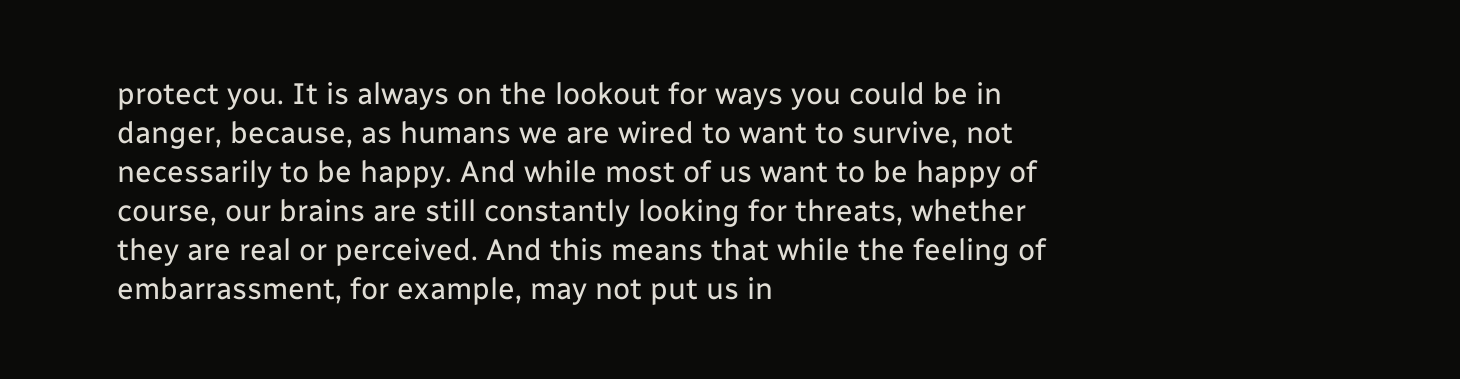protect you. It is always on the lookout for ways you could be in danger, because, as humans we are wired to want to survive, not necessarily to be happy. And while most of us want to be happy of course, our brains are still constantly looking for threats, whether they are real or perceived. And this means that while the feeling of embarrassment, for example, may not put us in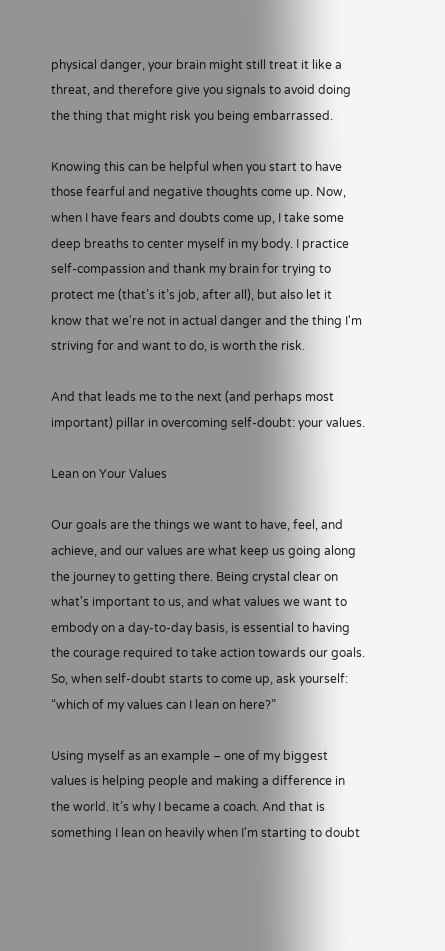physical danger, your brain might still treat it like a threat, and therefore give you signals to avoid doing the thing that might risk you being embarrassed.

Knowing this can be helpful when you start to have those fearful and negative thoughts come up. Now, when I have fears and doubts come up, I take some deep breaths to center myself in my body. I practice self-compassion and thank my brain for trying to protect me (that’s it’s job, after all), but also let it know that we're not in actual danger and the thing I'm striving for and want to do, is worth the risk.

And that leads me to the next (and perhaps most important) pillar in overcoming self-doubt: your values.

Lean on Your Values

Our goals are the things we want to have, feel, and achieve, and our values are what keep us going along the journey to getting there. Being crystal clear on what's important to us, and what values we want to embody on a day-to-day basis, is essential to having the courage required to take action towards our goals. So, when self-doubt starts to come up, ask yourself: “which of my values can I lean on here?”

Using myself as an example – one of my biggest values is helping people and making a difference in the world. It’s why I became a coach. And that is something I lean on heavily when I'm starting to doubt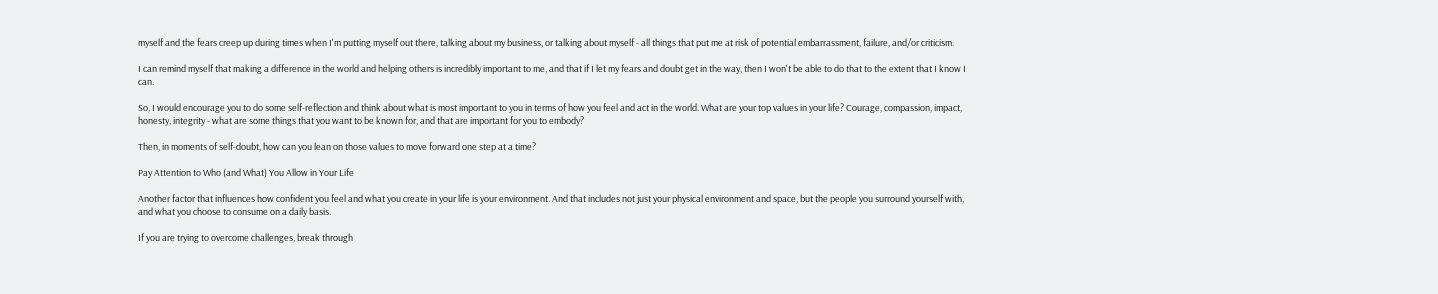myself and the fears creep up during times when I'm putting myself out there, talking about my business, or talking about myself - all things that put me at risk of potential embarrassment, failure, and/or criticism.

I can remind myself that making a difference in the world and helping others is incredibly important to me, and that if I let my fears and doubt get in the way, then I won't be able to do that to the extent that I know I can.

So, I would encourage you to do some self-reflection and think about what is most important to you in terms of how you feel and act in the world. What are your top values in your life? Courage, compassion, impact, honesty, integrity - what are some things that you want to be known for, and that are important for you to embody?

Then, in moments of self-doubt, how can you lean on those values to move forward one step at a time?

Pay Attention to Who (and What) You Allow in Your Life

Another factor that influences how confident you feel and what you create in your life is your environment. And that includes not just your physical environment and space, but the people you surround yourself with, and what you choose to consume on a daily basis.

If you are trying to overcome challenges, break through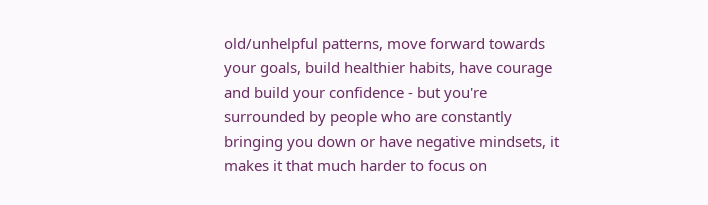old/unhelpful patterns, move forward towards your goals, build healthier habits, have courage and build your confidence - but you're surrounded by people who are constantly bringing you down or have negative mindsets, it makes it that much harder to focus on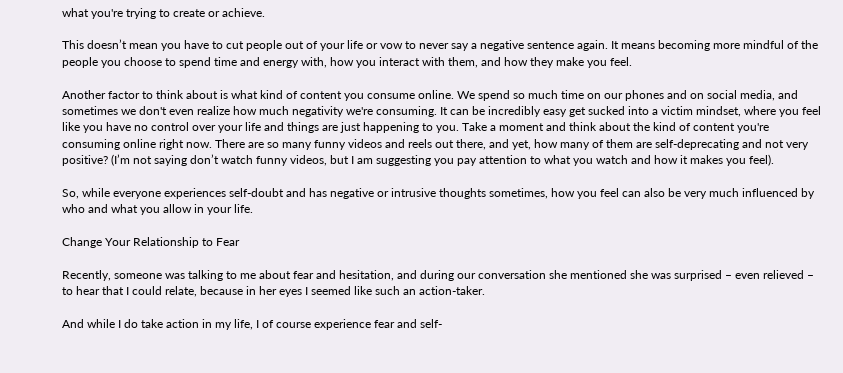what you're trying to create or achieve.

This doesn’t mean you have to cut people out of your life or vow to never say a negative sentence again. It means becoming more mindful of the people you choose to spend time and energy with, how you interact with them, and how they make you feel.

Another factor to think about is what kind of content you consume online. We spend so much time on our phones and on social media, and sometimes we don't even realize how much negativity we're consuming. It can be incredibly easy get sucked into a victim mindset, where you feel like you have no control over your life and things are just happening to you. Take a moment and think about the kind of content you're consuming online right now. There are so many funny videos and reels out there, and yet, how many of them are self-deprecating and not very positive? (I’m not saying don’t watch funny videos, but I am suggesting you pay attention to what you watch and how it makes you feel).

So, while everyone experiences self-doubt and has negative or intrusive thoughts sometimes, how you feel can also be very much influenced by who and what you allow in your life.

Change Your Relationship to Fear

Recently, someone was talking to me about fear and hesitation, and during our conversation she mentioned she was surprised – even relieved – to hear that I could relate, because in her eyes I seemed like such an action-taker.

And while I do take action in my life, I of course experience fear and self-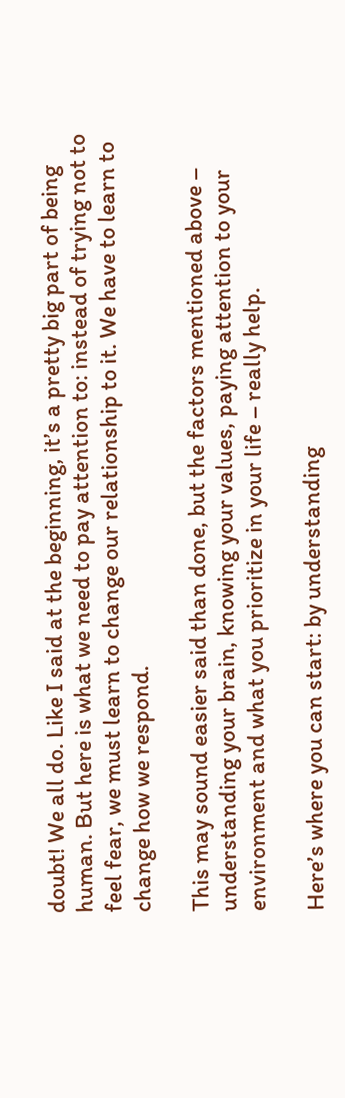doubt! We all do. Like I said at the beginning, it’s a pretty big part of being human. But here is what we need to pay attention to: instead of trying not to feel fear, we must learn to change our relationship to it. We have to learn to change how we respond.

This may sound easier said than done, but the factors mentioned above – understanding your brain, knowing your values, paying attention to your environment and what you prioritize in your life – really help.

Here’s where you can start: by understanding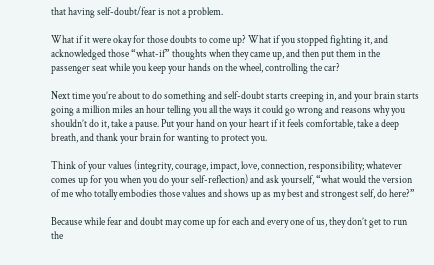that having self-doubt/fear is not a problem.

What if it were okay for those doubts to come up? What if you stopped fighting it, and acknowledged those “what-if” thoughts when they came up, and then put them in the passenger seat while you keep your hands on the wheel, controlling the car?

Next time you’re about to do something and self-doubt starts creeping in, and your brain starts going a million miles an hour telling you all the ways it could go wrong and reasons why you shouldn’t do it, take a pause. Put your hand on your heart if it feels comfortable, take a deep breath, and thank your brain for wanting to protect you.

Think of your values (integrity, courage, impact, love, connection, responsibility; whatever comes up for you when you do your self-reflection) and ask yourself, “what would the version of me who totally embodies those values and shows up as my best and strongest self, do here?”

Because while fear and doubt may come up for each and every one of us, they don’t get to run the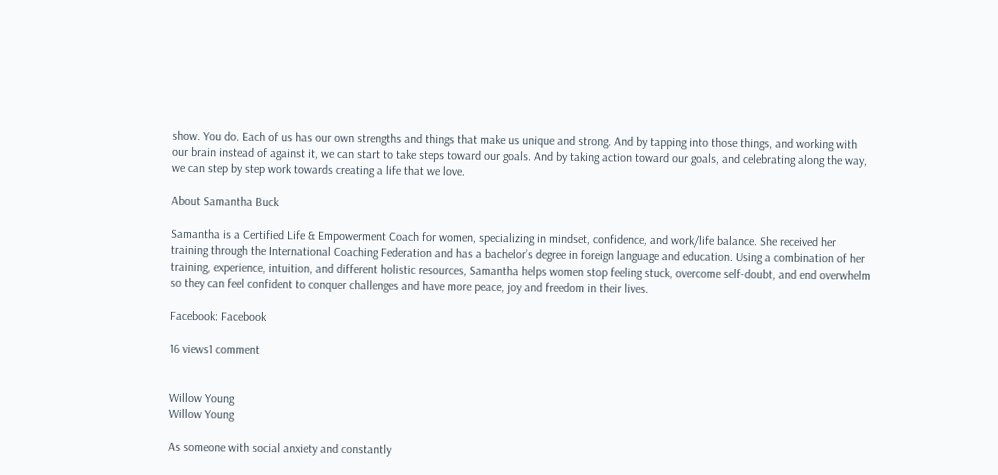show. You do. Each of us has our own strengths and things that make us unique and strong. And by tapping into those things, and working with our brain instead of against it, we can start to take steps toward our goals. And by taking action toward our goals, and celebrating along the way, we can step by step work towards creating a life that we love.

About Samantha Buck

Samantha is a Certified Life & Empowerment Coach for women, specializing in mindset, confidence, and work/life balance. She received her training through the International Coaching Federation and has a bachelor’s degree in foreign language and education. Using a combination of her training, experience, intuition, and different holistic resources, Samantha helps women stop feeling stuck, overcome self-doubt, and end overwhelm so they can feel confident to conquer challenges and have more peace, joy and freedom in their lives.

Facebook: Facebook

16 views1 comment


Willow Young
Willow Young

As someone with social anxiety and constantly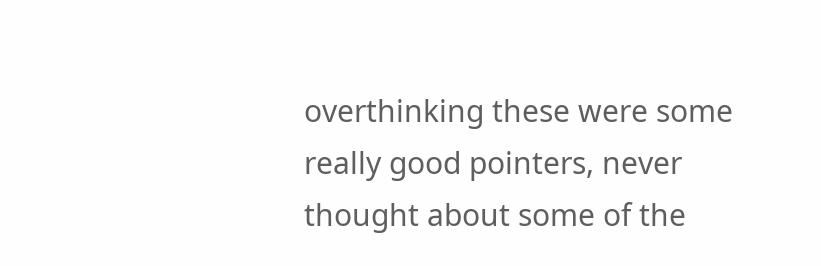overthinking these were some really good pointers, never thought about some of the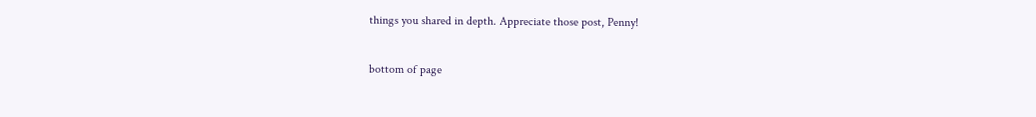things you shared in depth. Appreciate those post, Penny!

bottom of page